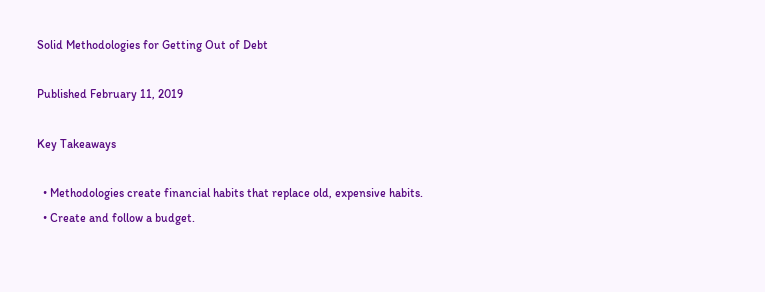Solid Methodologies for Getting Out of Debt

Published February 11, 2019

Key Takeaways

  • Methodologies create financial habits that replace old, expensive habits.
  • Create and follow a budget.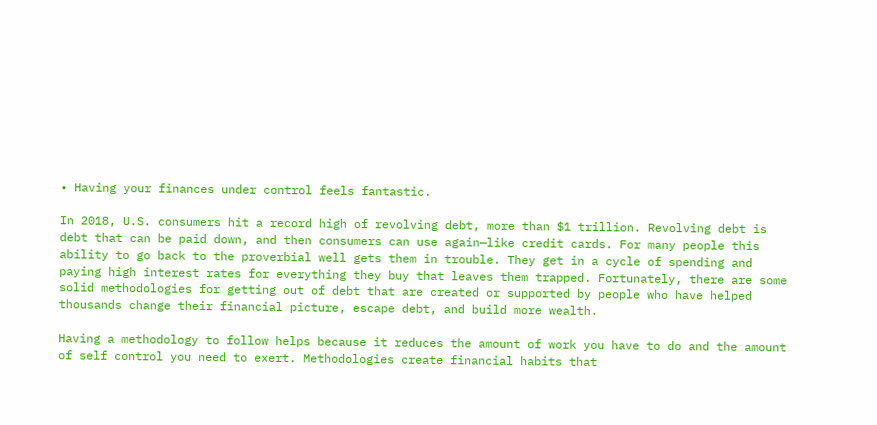• Having your finances under control feels fantastic.

In 2018, U.S. consumers hit a record high of revolving debt, more than $1 trillion. Revolving debt is debt that can be paid down, and then consumers can use again—like credit cards. For many people this ability to go back to the proverbial well gets them in trouble. They get in a cycle of spending and paying high interest rates for everything they buy that leaves them trapped. Fortunately, there are some solid methodologies for getting out of debt that are created or supported by people who have helped thousands change their financial picture, escape debt, and build more wealth.

Having a methodology to follow helps because it reduces the amount of work you have to do and the amount of self control you need to exert. Methodologies create financial habits that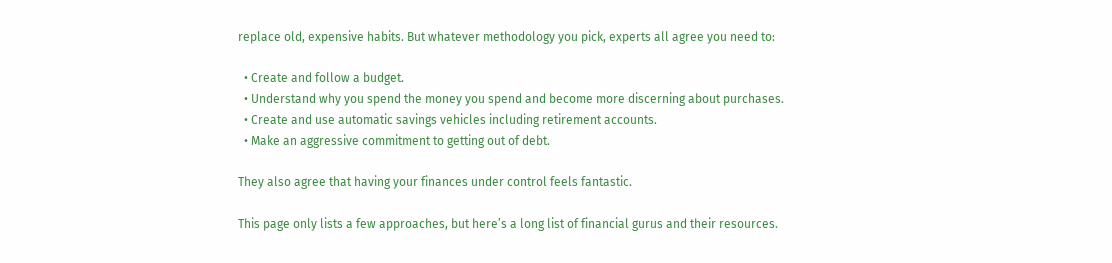replace old, expensive habits. But whatever methodology you pick, experts all agree you need to:

  • Create and follow a budget.
  • Understand why you spend the money you spend and become more discerning about purchases.
  • Create and use automatic savings vehicles including retirement accounts.
  • Make an aggressive commitment to getting out of debt.

They also agree that having your finances under control feels fantastic.

This page only lists a few approaches, but here’s a long list of financial gurus and their resources.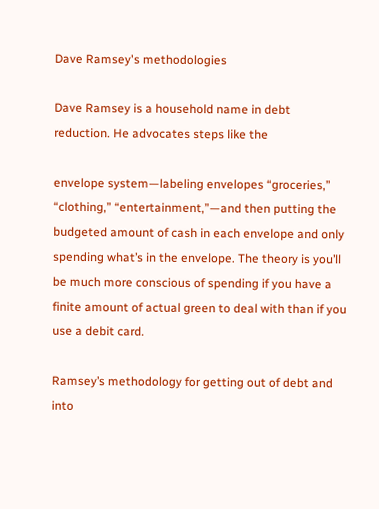Dave Ramsey's methodologies

Dave Ramsey is a household name in debt reduction. He advocates steps like the

envelope system—labeling envelopes “groceries,” “clothing,” “entertainment,”—and then putting the budgeted amount of cash in each envelope and only spending what’s in the envelope. The theory is you’ll be much more conscious of spending if you have a finite amount of actual green to deal with than if you use a debit card.

Ramsey’s methodology for getting out of debt and into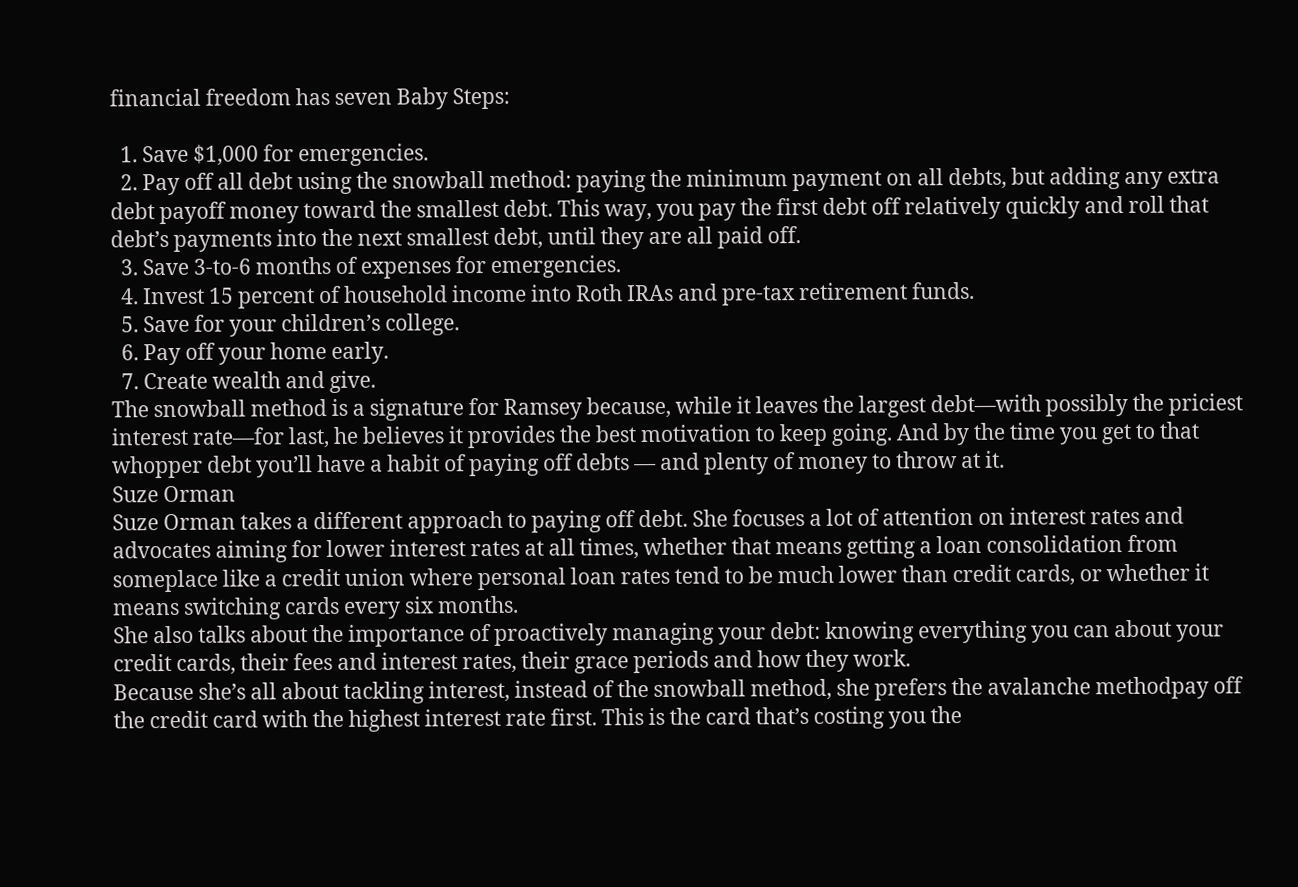financial freedom has seven Baby Steps:

  1. Save $1,000 for emergencies.
  2. Pay off all debt using the snowball method: paying the minimum payment on all debts, but adding any extra debt payoff money toward the smallest debt. This way, you pay the first debt off relatively quickly and roll that debt’s payments into the next smallest debt, until they are all paid off.
  3. Save 3-to-6 months of expenses for emergencies.
  4. Invest 15 percent of household income into Roth IRAs and pre-tax retirement funds.
  5. Save for your children’s college.
  6. Pay off your home early.
  7. Create wealth and give.
The snowball method is a signature for Ramsey because, while it leaves the largest debt—with possibly the priciest interest rate—for last, he believes it provides the best motivation to keep going. And by the time you get to that whopper debt you’ll have a habit of paying off debts — and plenty of money to throw at it.
Suze Orman
Suze Orman takes a different approach to paying off debt. She focuses a lot of attention on interest rates and advocates aiming for lower interest rates at all times, whether that means getting a loan consolidation from someplace like a credit union where personal loan rates tend to be much lower than credit cards, or whether it means switching cards every six months.
She also talks about the importance of proactively managing your debt: knowing everything you can about your credit cards, their fees and interest rates, their grace periods and how they work.
Because she’s all about tackling interest, instead of the snowball method, she prefers the avalanche methodpay off the credit card with the highest interest rate first. This is the card that’s costing you the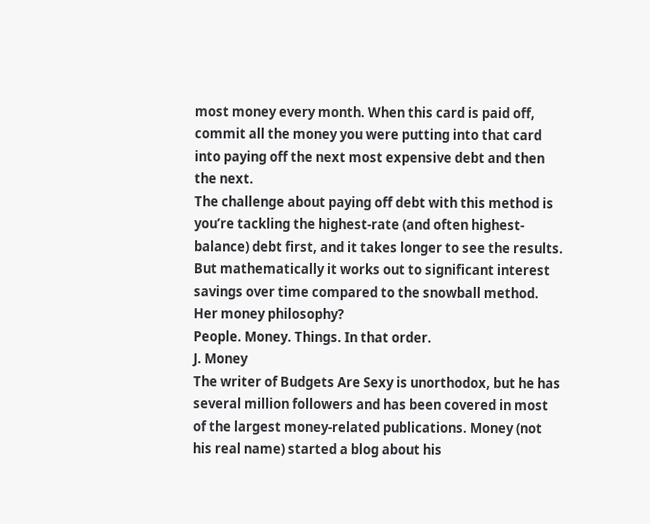most money every month. When this card is paid off, commit all the money you were putting into that card into paying off the next most expensive debt and then the next.
The challenge about paying off debt with this method is you’re tackling the highest-rate (and often highest-balance) debt first, and it takes longer to see the results. But mathematically it works out to significant interest savings over time compared to the snowball method.
Her money philosophy?
People. Money. Things. In that order.
J. Money
The writer of Budgets Are Sexy is unorthodox, but he has several million followers and has been covered in most of the largest money-related publications. Money (not his real name) started a blog about his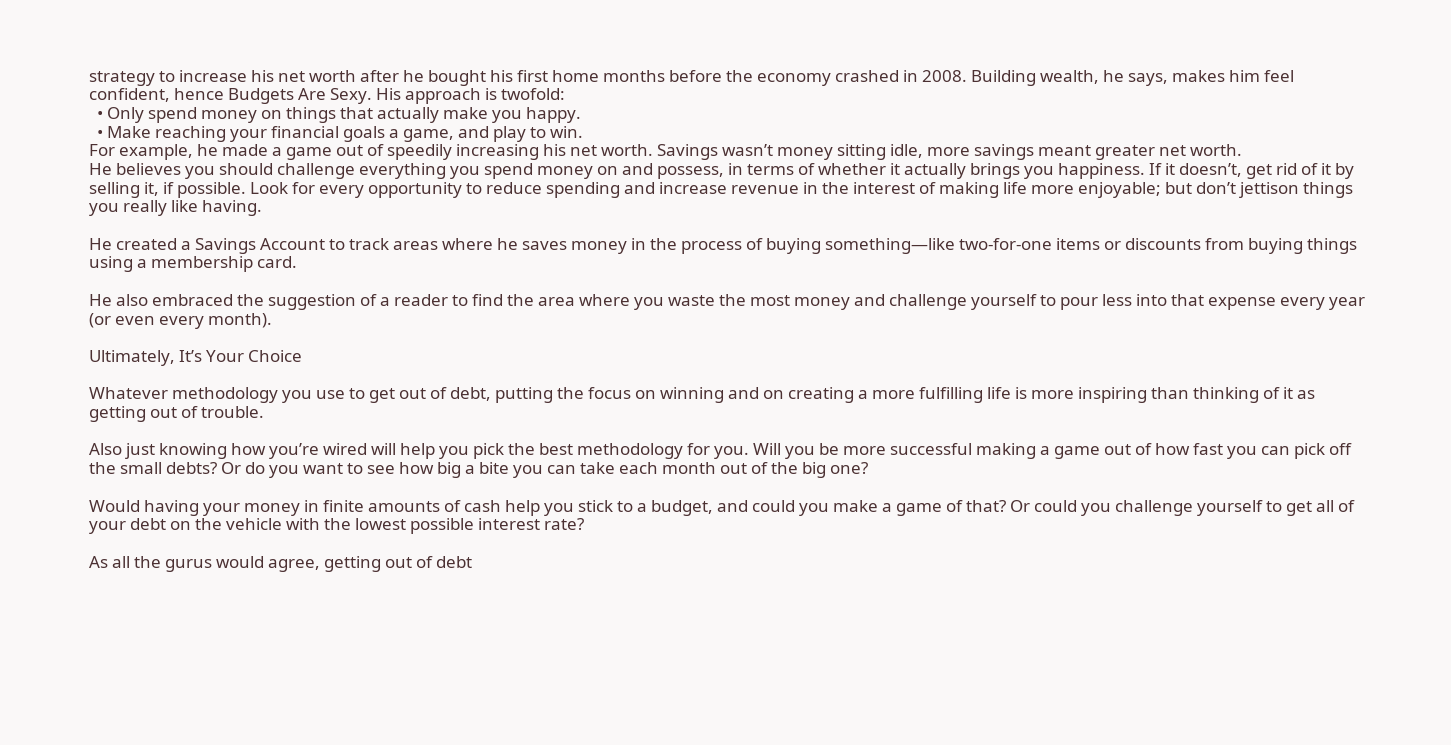strategy to increase his net worth after he bought his first home months before the economy crashed in 2008. Building wealth, he says, makes him feel confident, hence Budgets Are Sexy. His approach is twofold:
  • Only spend money on things that actually make you happy.
  • Make reaching your financial goals a game, and play to win.
For example, he made a game out of speedily increasing his net worth. Savings wasn’t money sitting idle, more savings meant greater net worth.
He believes you should challenge everything you spend money on and possess, in terms of whether it actually brings you happiness. If it doesn’t, get rid of it by selling it, if possible. Look for every opportunity to reduce spending and increase revenue in the interest of making life more enjoyable; but don’t jettison things you really like having.

He created a Savings Account to track areas where he saves money in the process of buying something—like two-for-one items or discounts from buying things using a membership card.

He also embraced the suggestion of a reader to find the area where you waste the most money and challenge yourself to pour less into that expense every year (or even every month).

Ultimately, It’s Your Choice

Whatever methodology you use to get out of debt, putting the focus on winning and on creating a more fulfilling life is more inspiring than thinking of it as getting out of trouble.

Also just knowing how you’re wired will help you pick the best methodology for you. Will you be more successful making a game out of how fast you can pick off the small debts? Or do you want to see how big a bite you can take each month out of the big one?

Would having your money in finite amounts of cash help you stick to a budget, and could you make a game of that? Or could you challenge yourself to get all of your debt on the vehicle with the lowest possible interest rate?

As all the gurus would agree, getting out of debt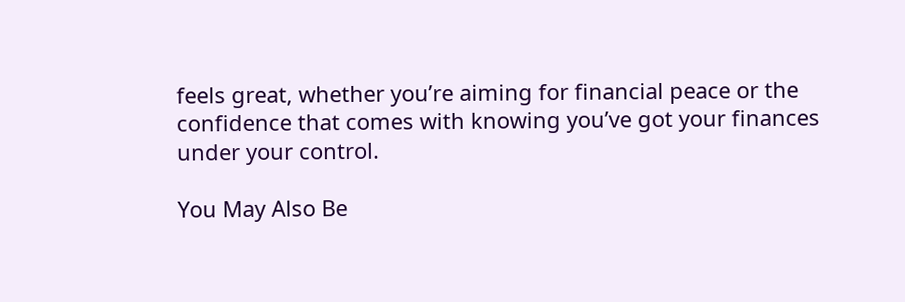feels great, whether you’re aiming for financial peace or the confidence that comes with knowing you’ve got your finances under your control.

You May Also Be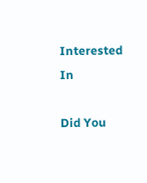Interested In

Did You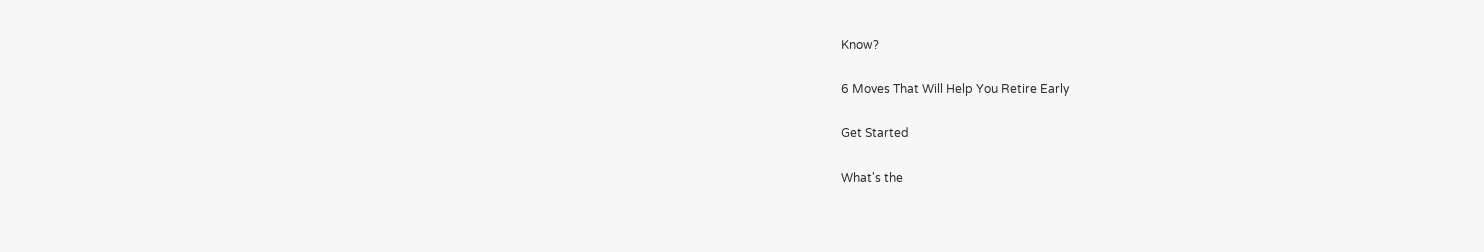Know?

6 Moves That Will Help You Retire Early

Get Started

What's the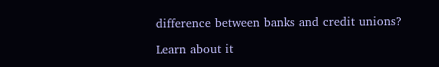difference between banks and credit unions?

Learn about it